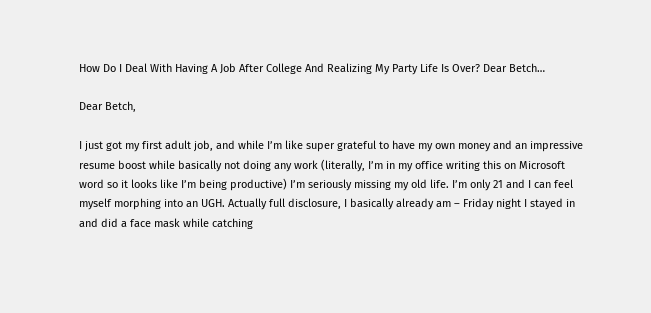How Do I Deal With Having A Job After College And Realizing My Party Life Is Over? Dear Betch…

Dear Betch,

I just got my first adult job, and while I’m like super grateful to have my own money and an impressive resume boost while basically not doing any work (literally, I’m in my office writing this on Microsoft word so it looks like I’m being productive) I’m seriously missing my old life. I’m only 21 and I can feel myself morphing into an UGH. Actually full disclosure, I basically already am – Friday night I stayed in and did a face mask while catching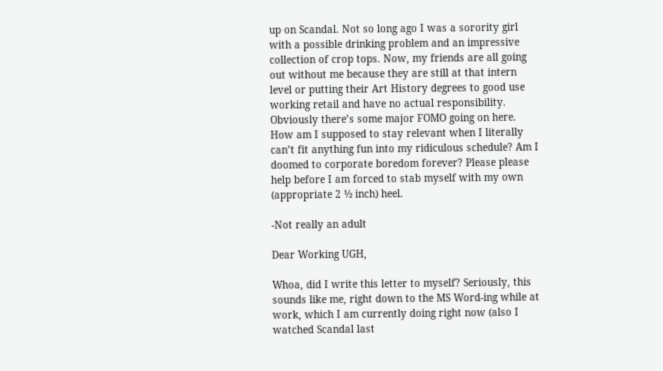up on Scandal. Not so long ago I was a sorority girl with a possible drinking problem and an impressive collection of crop tops. Now, my friends are all going out without me because they are still at that intern level or putting their Art History degrees to good use working retail and have no actual responsibility. Obviously there’s some major FOMO going on here. How am I supposed to stay relevant when I literally can’t fit anything fun into my ridiculous schedule? Am I doomed to corporate boredom forever? Please please help before I am forced to stab myself with my own (appropriate 2 ½ inch) heel.

-Not really an adult

Dear Working UGH,

Whoa, did I write this letter to myself? Seriously, this sounds like me, right down to the MS Word-ing while at work, which I am currently doing right now (also I watched Scandal last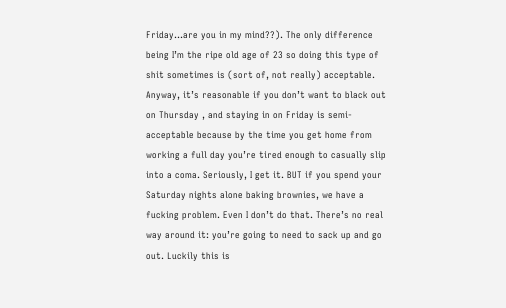Friday…are you in my mind??). The only difference being I’m the ripe old age of 23 so doing this type of shit sometimes is (sort of, not really) acceptable. Anyway, it’s reasonable if you don’t want to black out on Thursday , and staying in on Friday is semi-acceptable because by the time you get home from working a full day you’re tired enough to casually slip into a coma. Seriously, I get it. BUT if you spend your Saturday nights alone baking brownies, we have a fucking problem. Even I don’t do that. There’s no real way around it: you’re going to need to sack up and go out. Luckily this is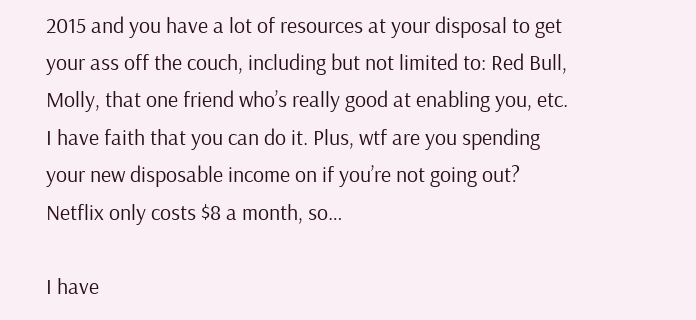2015 and you have a lot of resources at your disposal to get your ass off the couch, including but not limited to: Red Bull, Molly, that one friend who’s really good at enabling you, etc. I have faith that you can do it. Plus, wtf are you spending your new disposable income on if you’re not going out? Netflix only costs $8 a month, so…

I have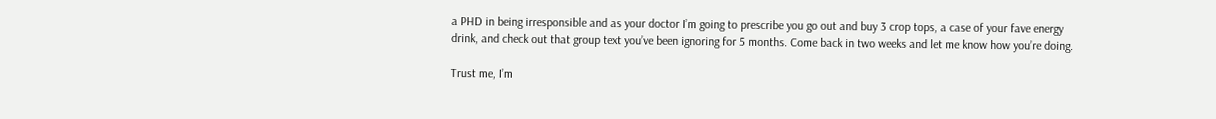a PHD in being irresponsible and as your doctor I’m going to prescribe you go out and buy 3 crop tops, a case of your fave energy drink, and check out that group text you’ve been ignoring for 5 months. Come back in two weeks and let me know how you’re doing.

Trust me, I’m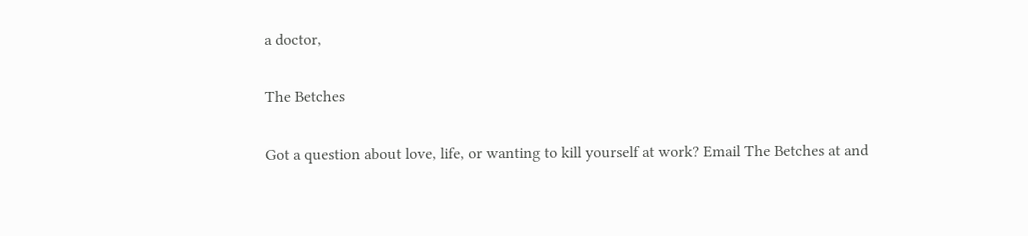a doctor,

The Betches

Got a question about love, life, or wanting to kill yourself at work? Email The Betches at and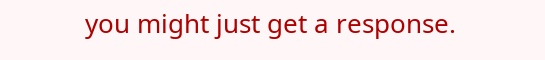you might just get a response.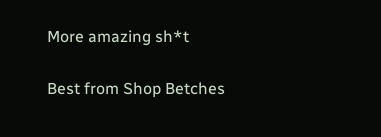More amazing sh*t

Best from Shop Betches